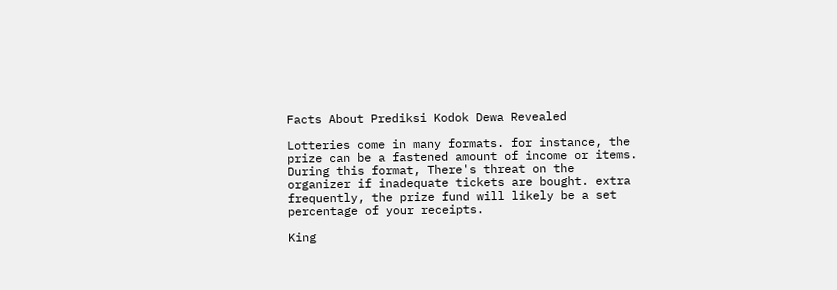Facts About Prediksi Kodok Dewa Revealed

Lotteries come in many formats. for instance, the prize can be a fastened amount of income or items. During this format, There's threat on the organizer if inadequate tickets are bought. extra frequently, the prize fund will likely be a set percentage of your receipts.

King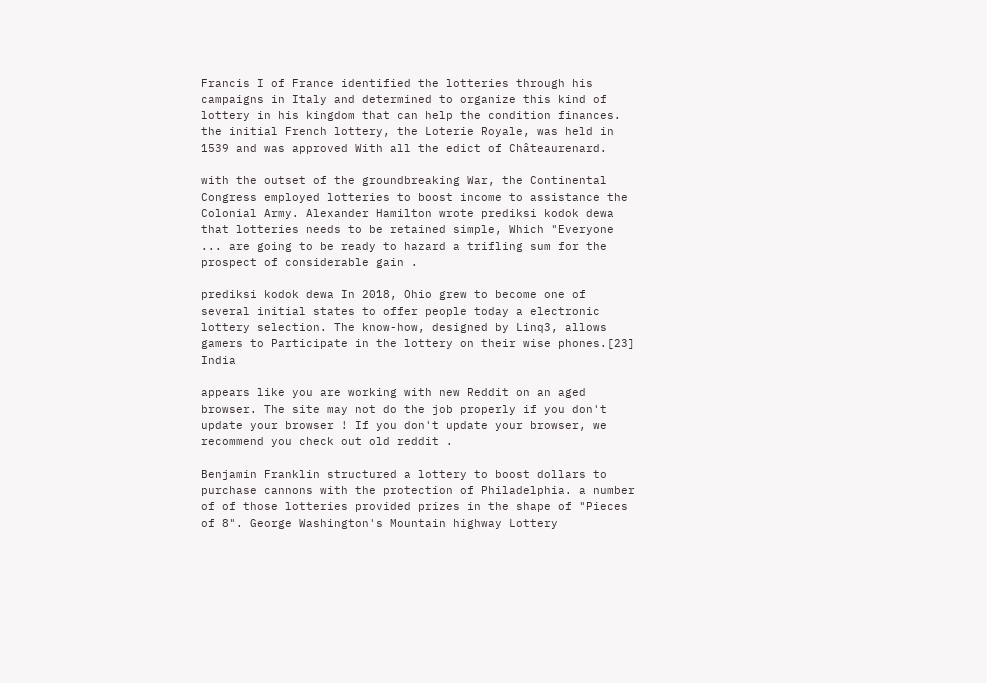Francis I of France identified the lotteries through his campaigns in Italy and determined to organize this kind of lottery in his kingdom that can help the condition finances. the initial French lottery, the Loterie Royale, was held in 1539 and was approved With all the edict of Châteaurenard.

with the outset of the groundbreaking War, the Continental Congress employed lotteries to boost income to assistance the Colonial Army. Alexander Hamilton wrote prediksi kodok dewa that lotteries needs to be retained simple, Which "Everyone ... are going to be ready to hazard a trifling sum for the prospect of considerable gain .

prediksi kodok dewa In 2018, Ohio grew to become one of several initial states to offer people today a electronic lottery selection. The know-how, designed by Linq3, allows gamers to Participate in the lottery on their wise phones.[23] India

appears like you are working with new Reddit on an aged browser. The site may not do the job properly if you don't update your browser ! If you don't update your browser, we recommend you check out old reddit .

Benjamin Franklin structured a lottery to boost dollars to purchase cannons with the protection of Philadelphia. a number of of those lotteries provided prizes in the shape of "Pieces of 8". George Washington's Mountain highway Lottery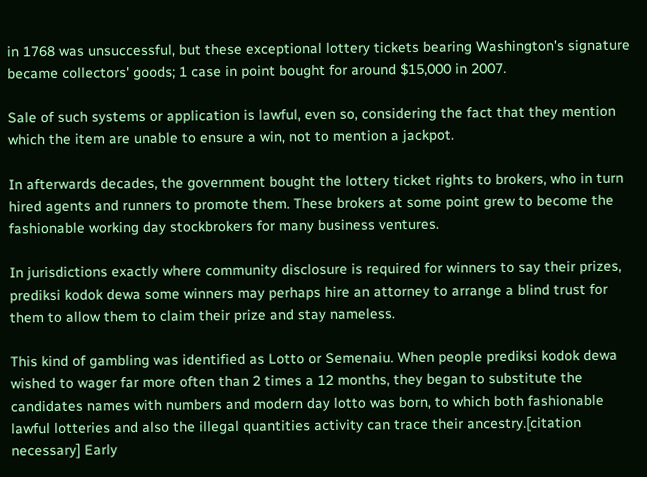in 1768 was unsuccessful, but these exceptional lottery tickets bearing Washington's signature became collectors' goods; 1 case in point bought for around $15,000 in 2007.

Sale of such systems or application is lawful, even so, considering the fact that they mention which the item are unable to ensure a win, not to mention a jackpot.

In afterwards decades, the government bought the lottery ticket rights to brokers, who in turn hired agents and runners to promote them. These brokers at some point grew to become the fashionable working day stockbrokers for many business ventures.

In jurisdictions exactly where community disclosure is required for winners to say their prizes, prediksi kodok dewa some winners may perhaps hire an attorney to arrange a blind trust for them to allow them to claim their prize and stay nameless.

This kind of gambling was identified as Lotto or Semenaiu. When people prediksi kodok dewa wished to wager far more often than 2 times a 12 months, they began to substitute the candidates names with numbers and modern day lotto was born, to which both fashionable lawful lotteries and also the illegal quantities activity can trace their ancestry.[citation necessary] Early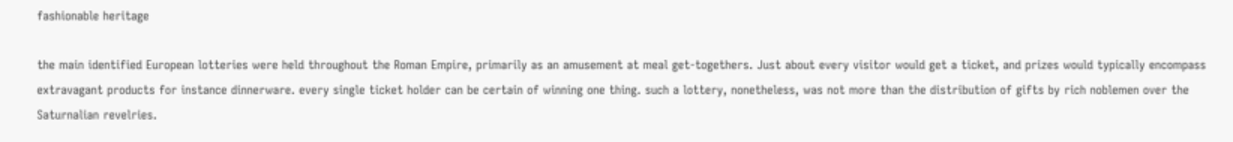fashionable heritage

the main identified European lotteries were held throughout the Roman Empire, primarily as an amusement at meal get-togethers. Just about every visitor would get a ticket, and prizes would typically encompass extravagant products for instance dinnerware. every single ticket holder can be certain of winning one thing. such a lottery, nonetheless, was not more than the distribution of gifts by rich noblemen over the Saturnalian revelries.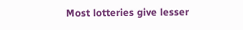Most lotteries give lesser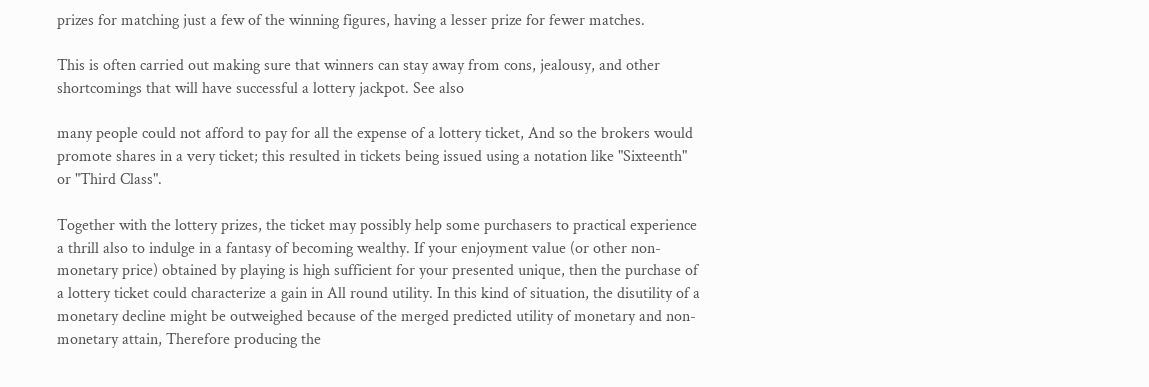prizes for matching just a few of the winning figures, having a lesser prize for fewer matches.

This is often carried out making sure that winners can stay away from cons, jealousy, and other shortcomings that will have successful a lottery jackpot. See also

many people could not afford to pay for all the expense of a lottery ticket, And so the brokers would promote shares in a very ticket; this resulted in tickets being issued using a notation like "Sixteenth" or "Third Class".

Together with the lottery prizes, the ticket may possibly help some purchasers to practical experience a thrill also to indulge in a fantasy of becoming wealthy. If your enjoyment value (or other non-monetary price) obtained by playing is high sufficient for your presented unique, then the purchase of a lottery ticket could characterize a gain in All round utility. In this kind of situation, the disutility of a monetary decline might be outweighed because of the merged predicted utility of monetary and non-monetary attain, Therefore producing the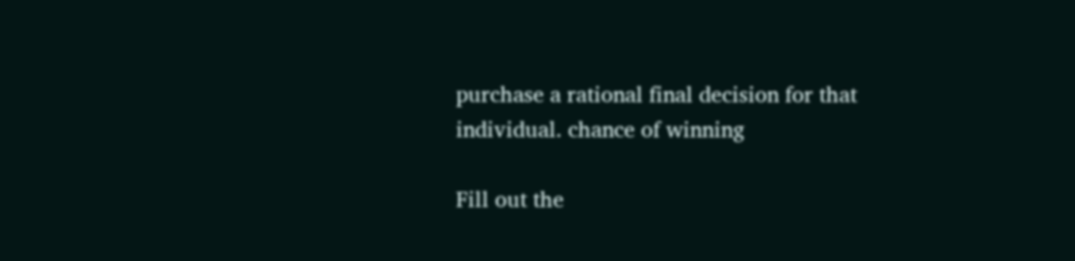purchase a rational final decision for that individual. chance of winning

Fill out the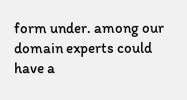form under. among our domain experts could have a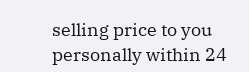selling price to you personally within 24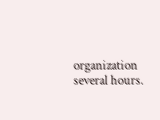organization several hours.